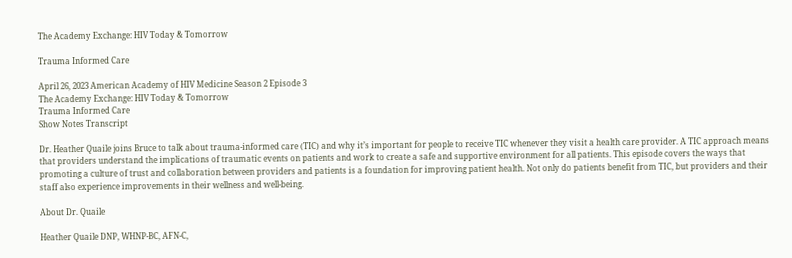The Academy Exchange: HIV Today & Tomorrow

Trauma Informed Care

April 26, 2023 American Academy of HIV Medicine Season 2 Episode 3
The Academy Exchange: HIV Today & Tomorrow
Trauma Informed Care
Show Notes Transcript

Dr. Heather Quaile joins Bruce to talk about trauma-informed care (TIC) and why it’s important for people to receive TIC whenever they visit a health care provider. A TIC approach means that providers understand the implications of traumatic events on patients and work to create a safe and supportive environment for all patients. This episode covers the ways that promoting a culture of trust and collaboration between providers and patients is a foundation for improving patient health. Not only do patients benefit from TIC, but providers and their staff also experience improvements in their wellness and well-being.

About Dr. Quaile

Heather Quaile DNP, WHNP-BC, AFN-C,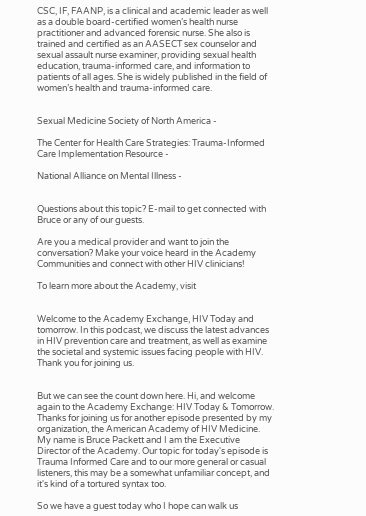CSC, IF, FAANP, is a clinical and academic leader as well as a double board-certified women’s health nurse practitioner and advanced forensic nurse. She also is trained and certified as an AASECT sex counselor and sexual assault nurse examiner, providing sexual health education, trauma-informed care, and information to patients of all ages. She is widely published in the field of women’s health and trauma-informed care.


Sexual Medicine Society of North America -

The Center for Health Care Strategies: Trauma-Informed Care Implementation Resource -

National Alliance on Mental Illness -


Questions about this topic? E-mail to get connected with Bruce or any of our guests.

Are you a medical provider and want to join the conversation? Make your voice heard in the Academy Communities and connect with other HIV clinicians!

To learn more about the Academy, visit


Welcome to the Academy Exchange, HIV Today and tomorrow. In this podcast, we discuss the latest advances in HIV prevention care and treatment, as well as examine the societal and systemic issues facing people with HIV. Thank you for joining us.


But we can see the count down here. Hi, and welcome again to the Academy Exchange: HIV Today & Tomorrow. Thanks for joining us for another episode presented by my organization, the American Academy of HIV Medicine. My name is Bruce Packett and I am the Executive Director of the Academy. Our topic for today's episode is Trauma Informed Care and to our more general or casual listeners, this may be a somewhat unfamiliar concept, and it's kind of a tortured syntax too.

So we have a guest today who I hope can walk us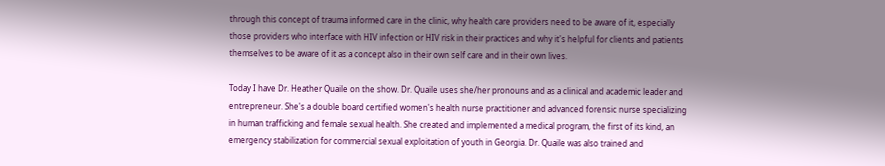through this concept of trauma informed care in the clinic, why health care providers need to be aware of it, especially those providers who interface with HIV infection or HIV risk in their practices and why it's helpful for clients and patients themselves to be aware of it as a concept also in their own self care and in their own lives.

Today I have Dr. Heather Quaile on the show. Dr. Quaile uses she/her pronouns and as a clinical and academic leader and entrepreneur. She's a double board certified women's health nurse practitioner and advanced forensic nurse specializing in human trafficking and female sexual health. She created and implemented a medical program, the first of its kind, an emergency stabilization for commercial sexual exploitation of youth in Georgia. Dr. Quaile was also trained and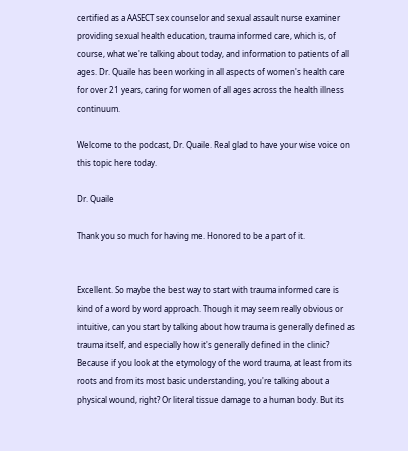certified as a AASECT sex counselor and sexual assault nurse examiner providing sexual health education, trauma informed care, which is, of course, what we're talking about today, and information to patients of all ages. Dr. Quaile has been working in all aspects of women's health care for over 21 years, caring for women of all ages across the health illness continuum.

Welcome to the podcast, Dr. Quaile. Real glad to have your wise voice on this topic here today.

Dr. Quaile

Thank you so much for having me. Honored to be a part of it.


Excellent. So maybe the best way to start with trauma informed care is kind of a word by word approach. Though it may seem really obvious or intuitive, can you start by talking about how trauma is generally defined as trauma itself, and especially how it's generally defined in the clinic? Because if you look at the etymology of the word trauma, at least from its roots and from its most basic understanding, you're talking about a physical wound, right? Or literal tissue damage to a human body. But its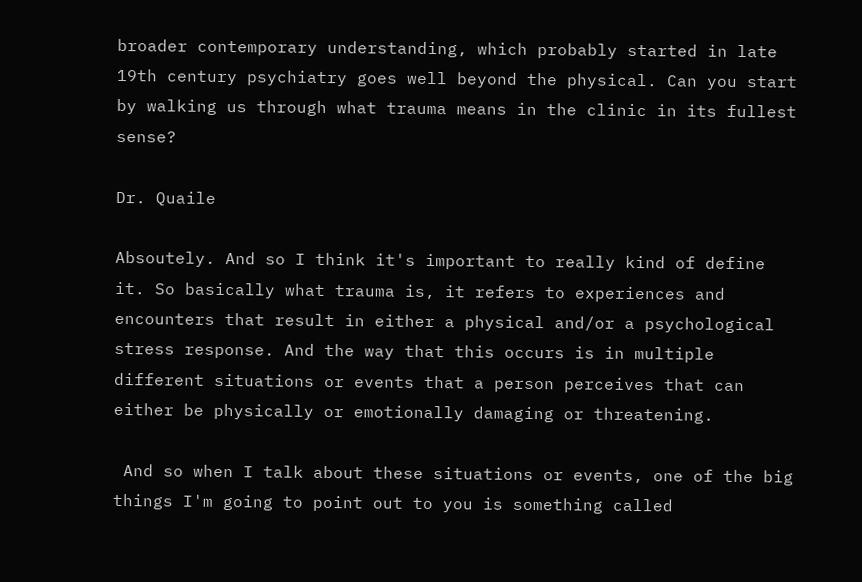broader contemporary understanding, which probably started in late 19th century psychiatry goes well beyond the physical. Can you start by walking us through what trauma means in the clinic in its fullest sense?

Dr. Quaile

Absoutely. And so I think it's important to really kind of define it. So basically what trauma is, it refers to experiences and encounters that result in either a physical and/or a psychological stress response. And the way that this occurs is in multiple different situations or events that a person perceives that can either be physically or emotionally damaging or threatening.

 And so when I talk about these situations or events, one of the big things I'm going to point out to you is something called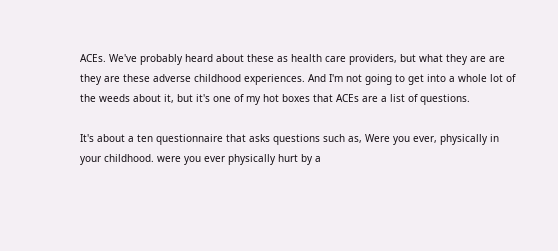ACEs. We've probably heard about these as health care providers, but what they are are they are these adverse childhood experiences. And I'm not going to get into a whole lot of the weeds about it, but it's one of my hot boxes that ACEs are a list of questions.

It's about a ten questionnaire that asks questions such as, Were you ever, physically in your childhood. were you ever physically hurt by a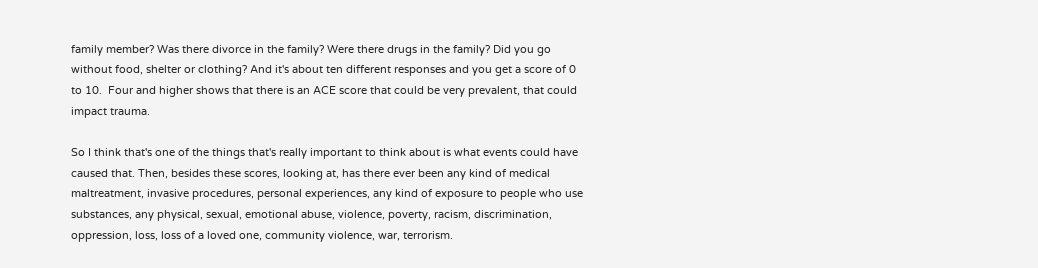family member? Was there divorce in the family? Were there drugs in the family? Did you go without food, shelter or clothing? And it's about ten different responses and you get a score of 0 to 10.  Four and higher shows that there is an ACE score that could be very prevalent, that could impact trauma.

So I think that's one of the things that's really important to think about is what events could have caused that. Then, besides these scores, looking at, has there ever been any kind of medical maltreatment, invasive procedures, personal experiences, any kind of exposure to people who use substances, any physical, sexual, emotional abuse, violence, poverty, racism, discrimination, oppression, loss, loss of a loved one, community violence, war, terrorism.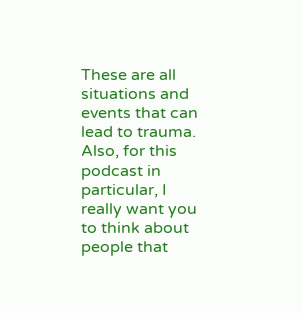These are all situations and events that can lead to trauma. Also, for this podcast in particular, I really want you to think about people that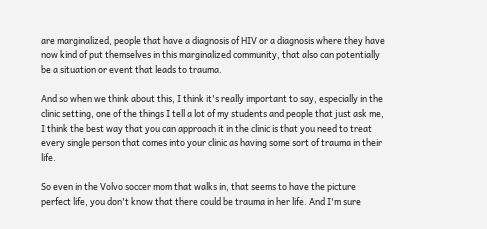are marginalized, people that have a diagnosis of HIV or a diagnosis where they have now kind of put themselves in this marginalized community, that also can potentially be a situation or event that leads to trauma.

And so when we think about this, I think it's really important to say, especially in the clinic setting, one of the things I tell a lot of my students and people that just ask me, I think the best way that you can approach it in the clinic is that you need to treat every single person that comes into your clinic as having some sort of trauma in their life.

So even in the Volvo soccer mom that walks in, that seems to have the picture perfect life, you don't know that there could be trauma in her life. And I'm sure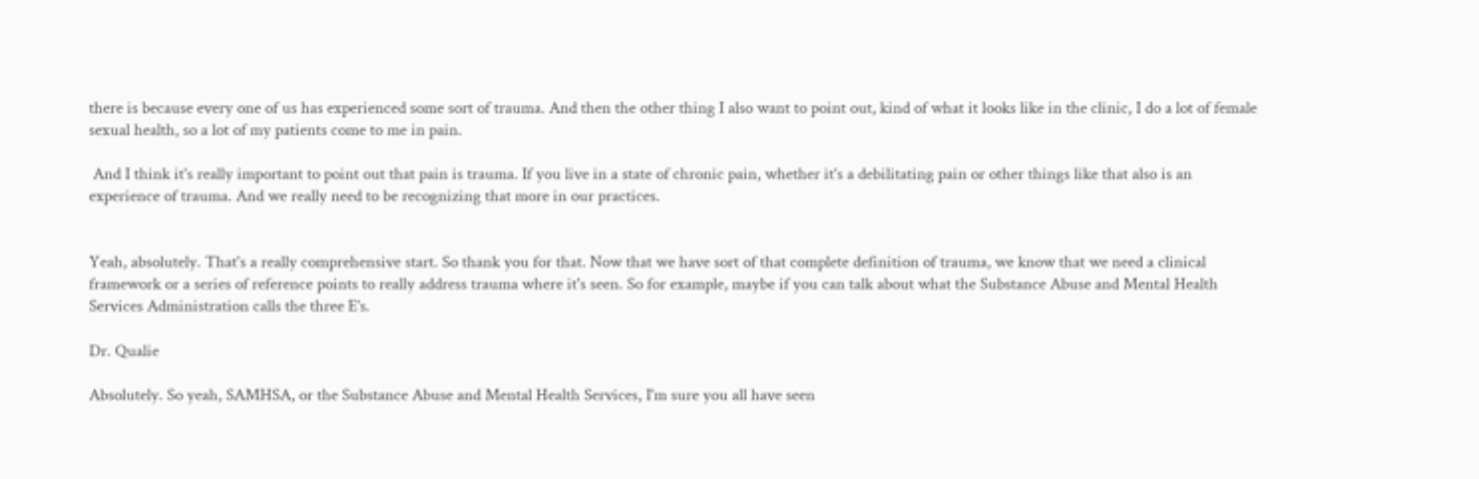there is because every one of us has experienced some sort of trauma. And then the other thing I also want to point out, kind of what it looks like in the clinic, I do a lot of female sexual health, so a lot of my patients come to me in pain.

 And I think it's really important to point out that pain is trauma. If you live in a state of chronic pain, whether it's a debilitating pain or other things like that also is an experience of trauma. And we really need to be recognizing that more in our practices.


Yeah, absolutely. That's a really comprehensive start. So thank you for that. Now that we have sort of that complete definition of trauma, we know that we need a clinical framework or a series of reference points to really address trauma where it's seen. So for example, maybe if you can talk about what the Substance Abuse and Mental Health Services Administration calls the three E's.

Dr. Qualie

Absolutely. So yeah, SAMHSA, or the Substance Abuse and Mental Health Services, I'm sure you all have seen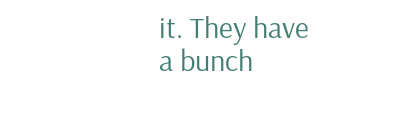it. They have a bunch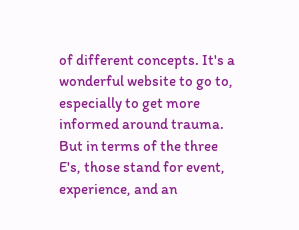of different concepts. It's a wonderful website to go to, especially to get more informed around trauma. But in terms of the three E's, those stand for event, experience, and an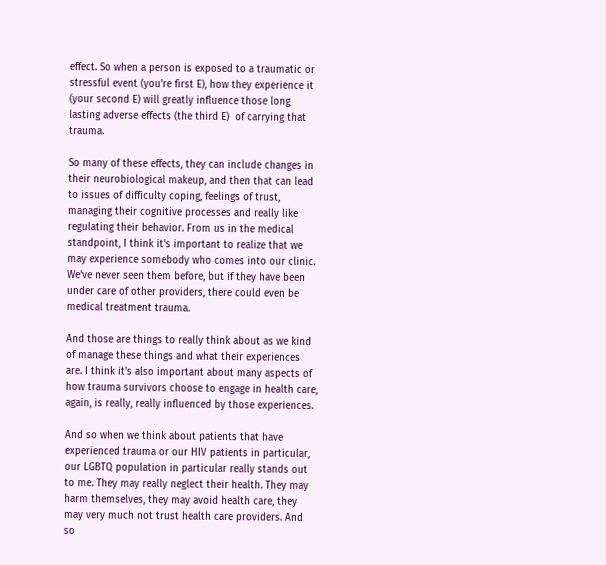effect. So when a person is exposed to a traumatic or stressful event (you're first E), how they experience it (your second E) will greatly influence those long lasting adverse effects (the third E)  of carrying that trauma.

So many of these effects, they can include changes in their neurobiological makeup, and then that can lead to issues of difficulty coping, feelings of trust, managing their cognitive processes and really like regulating their behavior. From us in the medical standpoint, I think it's important to realize that we may experience somebody who comes into our clinic. We've never seen them before, but if they have been under care of other providers, there could even be medical treatment trauma.

And those are things to really think about as we kind of manage these things and what their experiences are. I think it's also important about many aspects of how trauma survivors choose to engage in health care, again, is really, really influenced by those experiences.

And so when we think about patients that have experienced trauma or our HIV patients in particular, our LGBTQ population in particular really stands out to me. They may really neglect their health. They may harm themselves, they may avoid health care, they may very much not trust health care providers. And so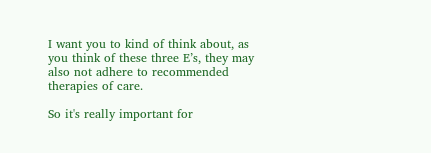I want you to kind of think about, as you think of these three E’s, they may also not adhere to recommended therapies of care.

So it's really important for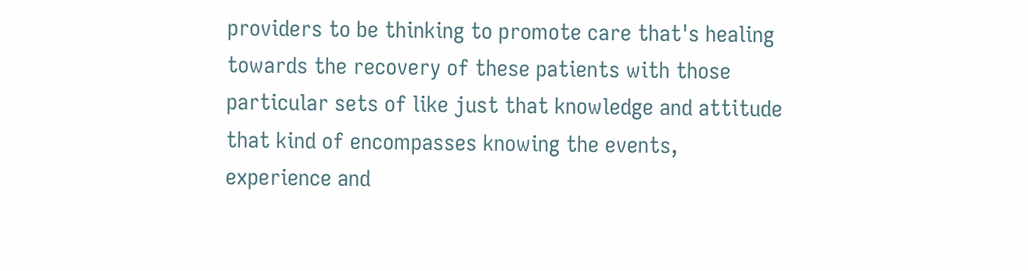providers to be thinking to promote care that's healing towards the recovery of these patients with those particular sets of like just that knowledge and attitude that kind of encompasses knowing the events, experience and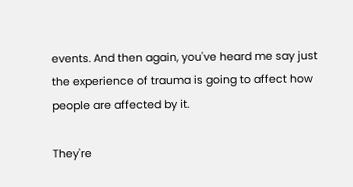events. And then again, you've heard me say just the experience of trauma is going to affect how people are affected by it.

They're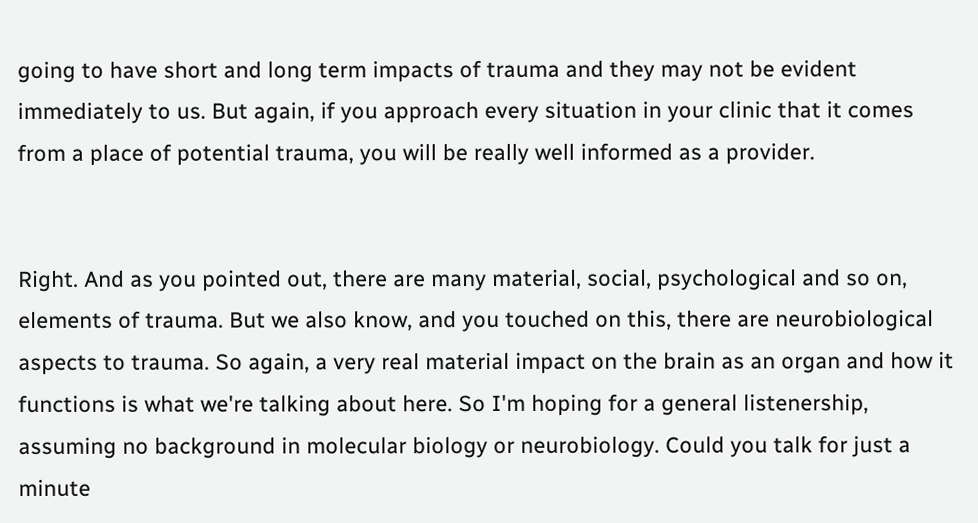going to have short and long term impacts of trauma and they may not be evident immediately to us. But again, if you approach every situation in your clinic that it comes from a place of potential trauma, you will be really well informed as a provider.


Right. And as you pointed out, there are many material, social, psychological and so on, elements of trauma. But we also know, and you touched on this, there are neurobiological aspects to trauma. So again, a very real material impact on the brain as an organ and how it functions is what we're talking about here. So I'm hoping for a general listenership, assuming no background in molecular biology or neurobiology. Could you talk for just a minute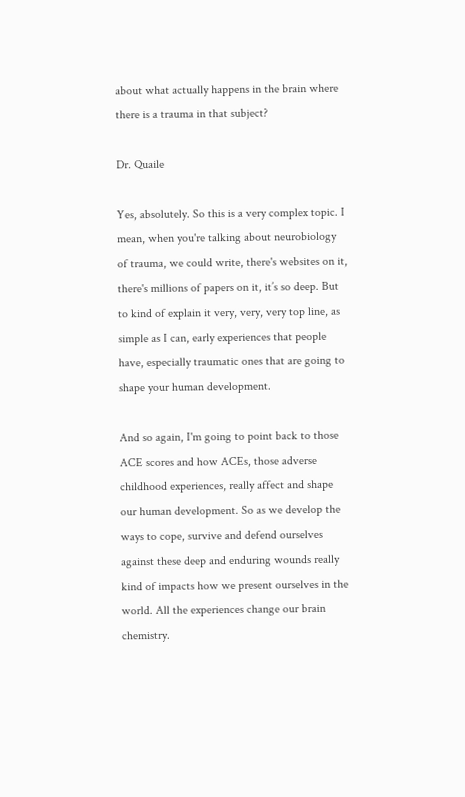about what actually happens in the brain where there is a trauma in that subject?

Dr. Quaile

Yes, absolutely. So this is a very complex topic. I mean, when you're talking about neurobiology of trauma, we could write, there's websites on it, there's millions of papers on it, it’s so deep. But to kind of explain it very, very, very top line, as simple as I can, early experiences that people have, especially traumatic ones that are going to shape your human development.

And so again, I'm going to point back to those ACE scores and how ACEs, those adverse childhood experiences, really affect and shape our human development. So as we develop the ways to cope, survive and defend ourselves against these deep and enduring wounds really kind of impacts how we present ourselves in the world. All the experiences change our brain chemistry.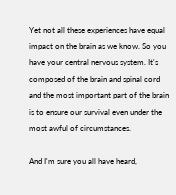Yet not all these experiences have equal impact on the brain as we know. So you have your central nervous system. It's composed of the brain and spinal cord and the most important part of the brain is to ensure our survival even under the most awful of circumstances.

And I'm sure you all have heard,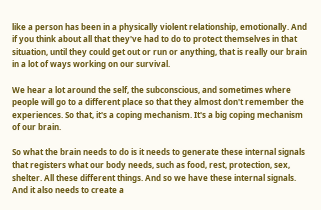like a person has been in a physically violent relationship, emotionally. And if you think about all that they've had to do to protect themselves in that situation, until they could get out or run or anything, that is really our brain in a lot of ways working on our survival.

We hear a lot around the self, the subconscious, and sometimes where people will go to a different place so that they almost don't remember the experiences. So that, it's a coping mechanism. It's a big coping mechanism of our brain.

So what the brain needs to do is it needs to generate these internal signals that registers what our body needs, such as food, rest, protection, sex, shelter. All these different things. And so we have these internal signals. And it also needs to create a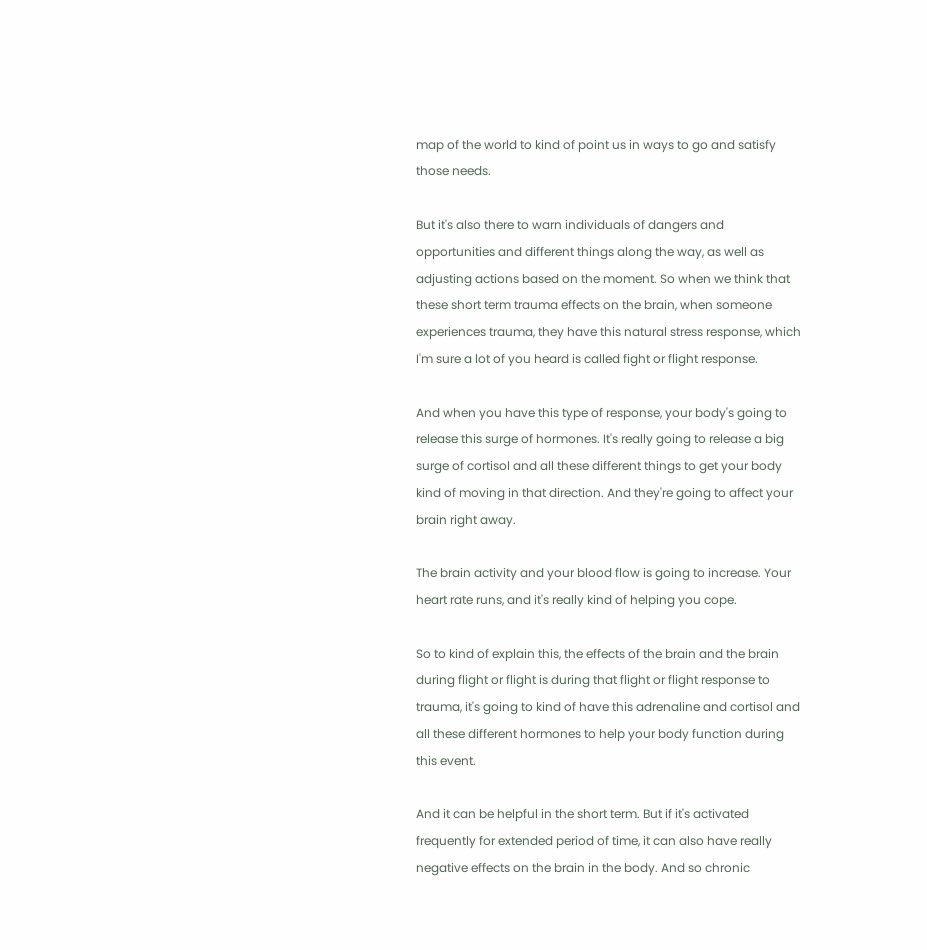map of the world to kind of point us in ways to go and satisfy those needs.

But it's also there to warn individuals of dangers and opportunities and different things along the way, as well as adjusting actions based on the moment. So when we think that these short term trauma effects on the brain, when someone experiences trauma, they have this natural stress response, which I'm sure a lot of you heard is called fight or flight response.

And when you have this type of response, your body's going to release this surge of hormones. It's really going to release a big surge of cortisol and all these different things to get your body kind of moving in that direction. And they're going to affect your brain right away.

The brain activity and your blood flow is going to increase. Your heart rate runs, and it's really kind of helping you cope.

So to kind of explain this, the effects of the brain and the brain during flight or flight is during that flight or flight response to trauma, it's going to kind of have this adrenaline and cortisol and all these different hormones to help your body function during this event.

And it can be helpful in the short term. But if it's activated frequently for extended period of time, it can also have really negative effects on the brain in the body. And so chronic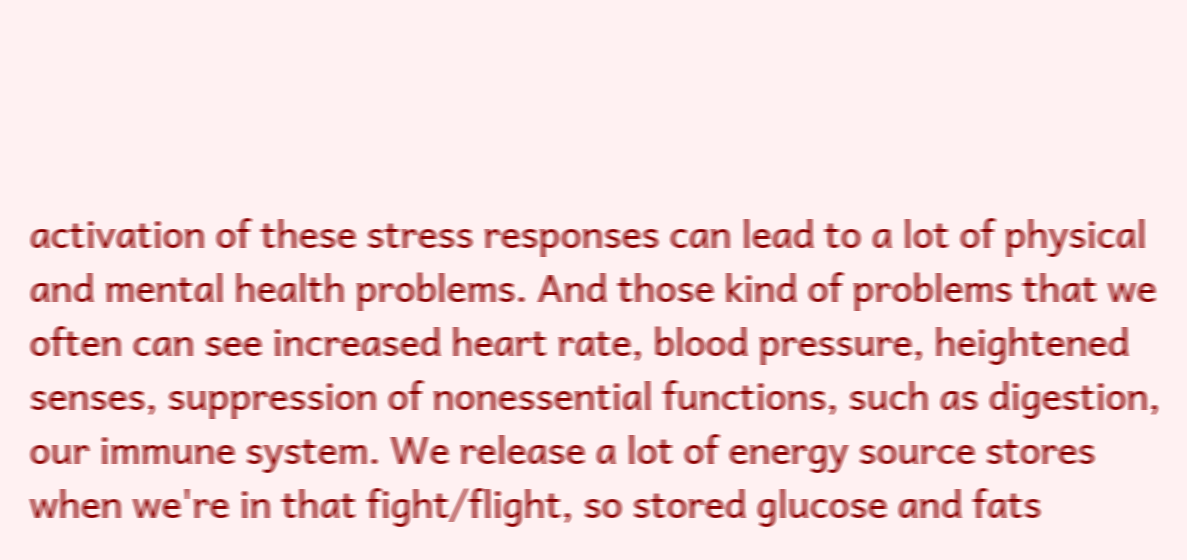activation of these stress responses can lead to a lot of physical and mental health problems. And those kind of problems that we often can see increased heart rate, blood pressure, heightened senses, suppression of nonessential functions, such as digestion, our immune system. We release a lot of energy source stores when we're in that fight/flight, so stored glucose and fats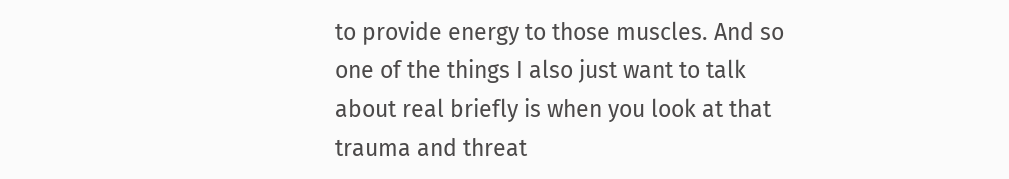to provide energy to those muscles. And so one of the things I also just want to talk about real briefly is when you look at that trauma and threat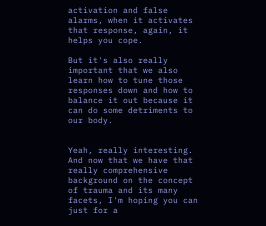activation and false alarms, when it activates that response, again, it helps you cope.

But it's also really important that we also learn how to tune those responses down and how to balance it out because it can do some detriments to our body.


Yeah, really interesting. And now that we have that really comprehensive background on the concept of trauma and its many facets, I'm hoping you can just for a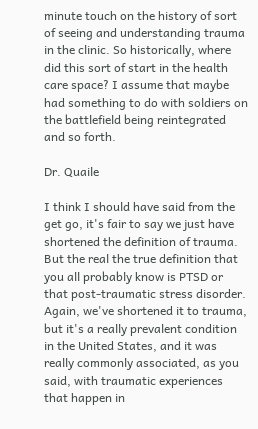minute touch on the history of sort of seeing and understanding trauma in the clinic. So historically, where did this sort of start in the health care space? I assume that maybe had something to do with soldiers on the battlefield being reintegrated and so forth.

Dr. Quaile

I think I should have said from the get go, it's fair to say we just have shortened the definition of trauma. But the real the true definition that you all probably know is PTSD or that post-traumatic stress disorder. Again, we've shortened it to trauma, but it's a really prevalent condition in the United States, and it was really commonly associated, as you said, with traumatic experiences that happen in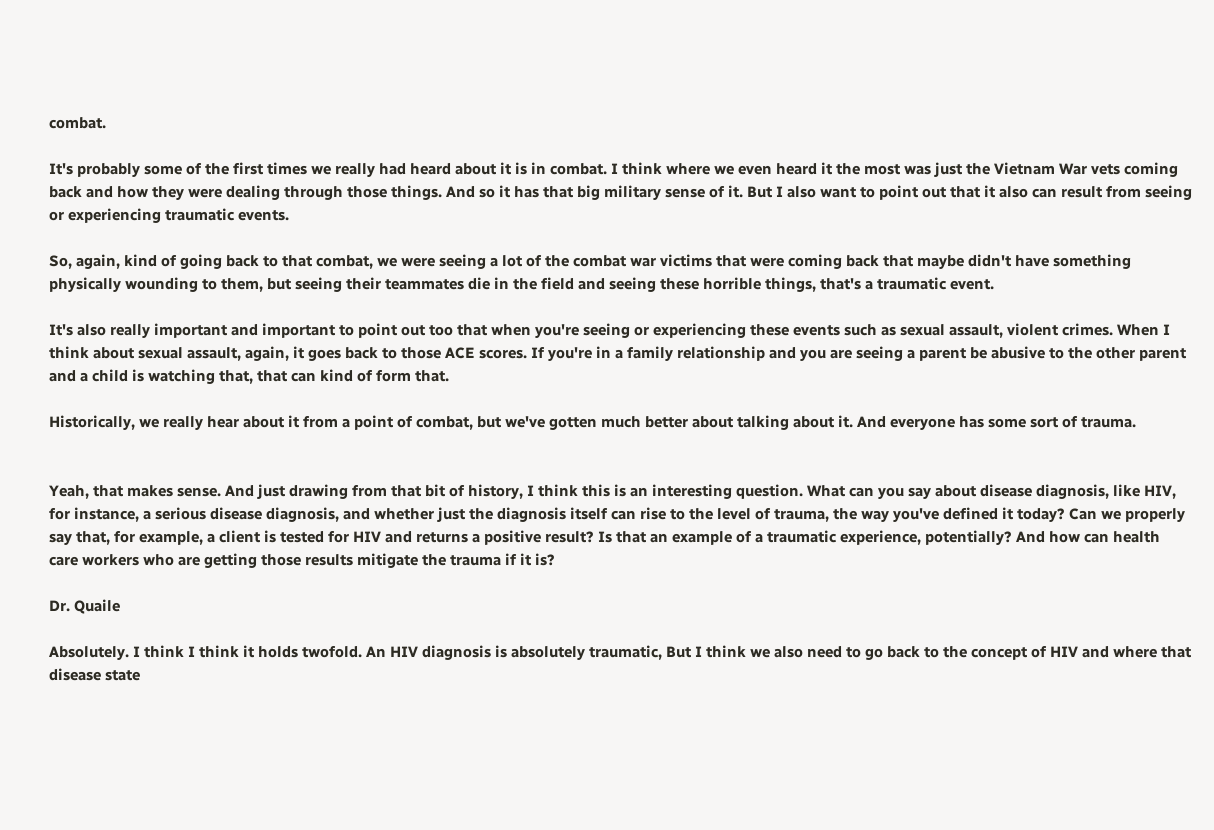combat.

It's probably some of the first times we really had heard about it is in combat. I think where we even heard it the most was just the Vietnam War vets coming back and how they were dealing through those things. And so it has that big military sense of it. But I also want to point out that it also can result from seeing or experiencing traumatic events.

So, again, kind of going back to that combat, we were seeing a lot of the combat war victims that were coming back that maybe didn't have something physically wounding to them, but seeing their teammates die in the field and seeing these horrible things, that's a traumatic event.

It's also really important and important to point out too that when you're seeing or experiencing these events such as sexual assault, violent crimes. When I think about sexual assault, again, it goes back to those ACE scores. If you're in a family relationship and you are seeing a parent be abusive to the other parent and a child is watching that, that can kind of form that.

Historically, we really hear about it from a point of combat, but we've gotten much better about talking about it. And everyone has some sort of trauma.


Yeah, that makes sense. And just drawing from that bit of history, I think this is an interesting question. What can you say about disease diagnosis, like HIV, for instance, a serious disease diagnosis, and whether just the diagnosis itself can rise to the level of trauma, the way you've defined it today? Can we properly say that, for example, a client is tested for HIV and returns a positive result? Is that an example of a traumatic experience, potentially? And how can health care workers who are getting those results mitigate the trauma if it is?

Dr. Quaile

Absolutely. I think I think it holds twofold. An HIV diagnosis is absolutely traumatic, But I think we also need to go back to the concept of HIV and where that disease state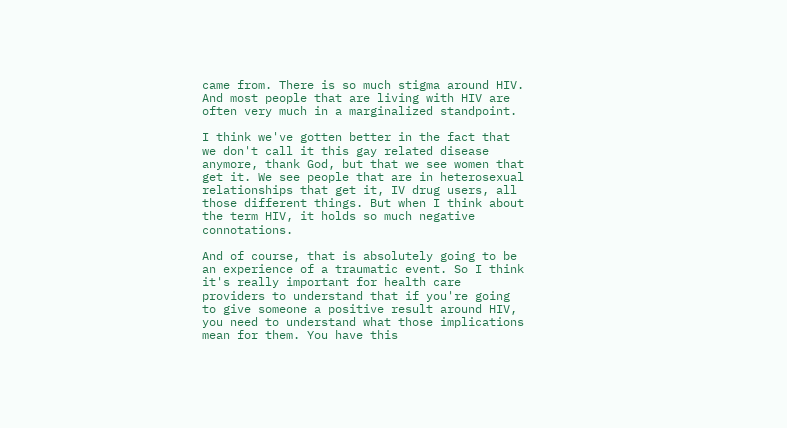came from. There is so much stigma around HIV. And most people that are living with HIV are often very much in a marginalized standpoint.

I think we've gotten better in the fact that we don't call it this gay related disease anymore, thank God, but that we see women that get it. We see people that are in heterosexual relationships that get it, IV drug users, all those different things. But when I think about the term HIV, it holds so much negative connotations.

And of course, that is absolutely going to be an experience of a traumatic event. So I think it's really important for health care providers to understand that if you're going to give someone a positive result around HIV, you need to understand what those implications mean for them. You have this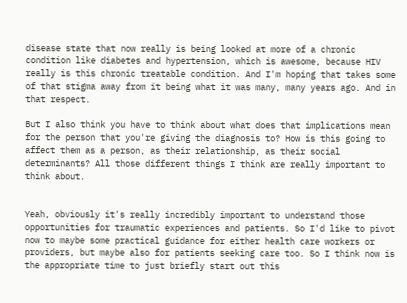disease state that now really is being looked at more of a chronic condition like diabetes and hypertension, which is awesome, because HIV really is this chronic treatable condition. And I'm hoping that takes some of that stigma away from it being what it was many, many years ago. And in that respect.

But I also think you have to think about what does that implications mean for the person that you're giving the diagnosis to? How is this going to affect them as a person, as their relationship, as their social determinants? All those different things I think are really important to think about.


Yeah, obviously it's really incredibly important to understand those opportunities for traumatic experiences and patients. So I'd like to pivot now to maybe some practical guidance for either health care workers or providers, but maybe also for patients seeking care too. So I think now is the appropriate time to just briefly start out this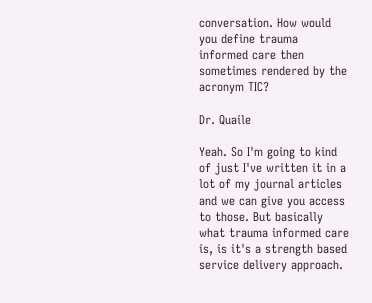conversation. How would you define trauma informed care then sometimes rendered by the acronym TIC?

Dr. Quaile

Yeah. So I'm going to kind of just I've written it in a lot of my journal articles and we can give you access to those. But basically what trauma informed care is, is it's a strength based service delivery approach.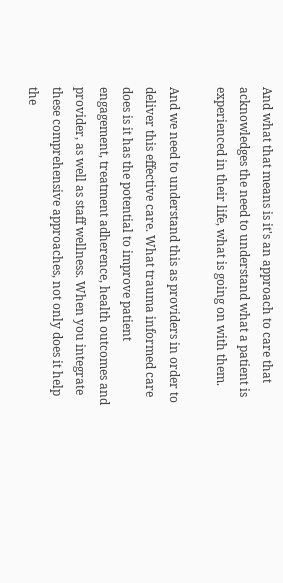And what that means is it's an approach to care that acknowledges the need to understand what a patient is experienced in their life, what is going on with them.

And we need to understand this as providers in order to deliver this effective care. What trauma informed care does is it has the potential to improve patient engagement, treatment adherence, health outcomes and provider, as well as staff wellness. When you integrate these comprehensive approaches, not only does it help the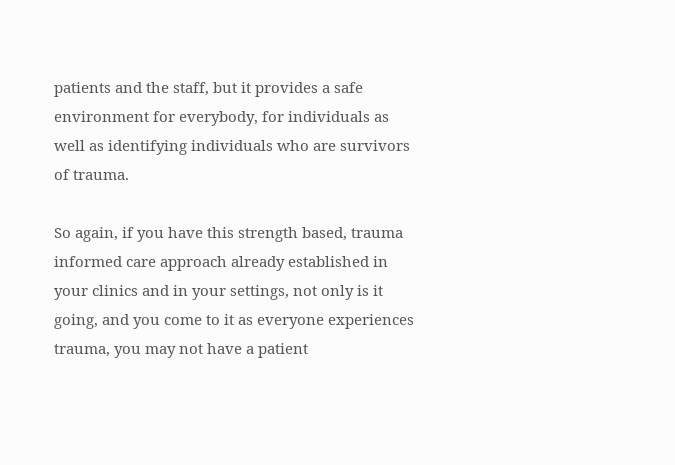patients and the staff, but it provides a safe environment for everybody, for individuals as well as identifying individuals who are survivors of trauma.

So again, if you have this strength based, trauma informed care approach already established in your clinics and in your settings, not only is it going, and you come to it as everyone experiences trauma, you may not have a patient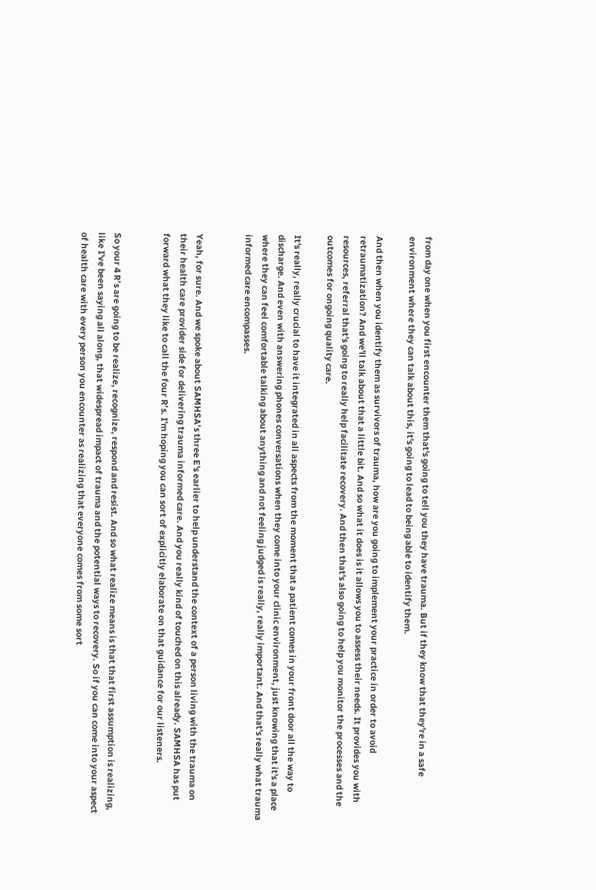from day one when you first encounter them that's going to tell you they have trauma. But if they know that they're in a safe environment where they can talk about this, it's going to lead to being able to identify them.

And then when you identify them as survivors of trauma, how are you going to implement your practice in order to avoid retraumatization? And we'll talk about that a little bit. And so what it does is it allows you to assess their needs. It provides you with resources, referral that's going to really help facilitate recovery. And then that's also going to help you monitor the processes and the outcomes for ongoing quality care.

It's really, really crucial to have it integrated in all aspects from the moment that a patient comes in your front door all the way to discharge. And even with answering phones conversations when they come into your clinic environment, just knowing that it's a place where they can feel comfortable talking about anything and not feeling judged is really, really important. And that's really what trauma informed care encompasses.


Yeah, for sure. And we spoke about SAMHSA’s three E's earlier to help understand the context of a person living with the trauma on their health care provider side for delivering trauma informed care. And you really kind of touched on this already. SAMHSA has put forward what they like to call the four R’s. I'm hoping you can sort of explicitly elaborate on that guidance for our listeners.


So your 4 R’s are going to be realize, recognize, respond and resist. And so what realize means is that that first assumption is realizing, like I've been saying all along, that widespread impact of trauma and the potential ways to recovery. So if you can come into your aspect of health care with every person you encounter as realizing that everyone comes from some sort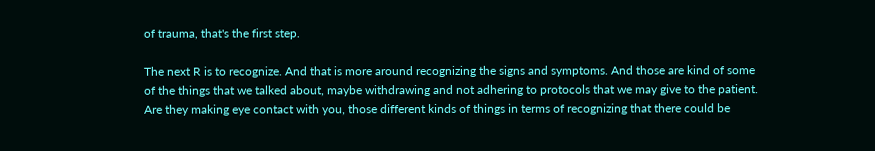of trauma, that's the first step.

The next R is to recognize. And that is more around recognizing the signs and symptoms. And those are kind of some of the things that we talked about, maybe withdrawing and not adhering to protocols that we may give to the patient. Are they making eye contact with you, those different kinds of things in terms of recognizing that there could be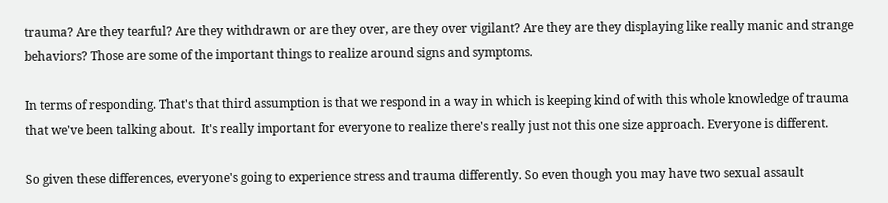trauma? Are they tearful? Are they withdrawn or are they over, are they over vigilant? Are they are they displaying like really manic and strange behaviors? Those are some of the important things to realize around signs and symptoms.

In terms of responding. That's that third assumption is that we respond in a way in which is keeping kind of with this whole knowledge of trauma that we've been talking about.  It's really important for everyone to realize there's really just not this one size approach. Everyone is different.

So given these differences, everyone's going to experience stress and trauma differently. So even though you may have two sexual assault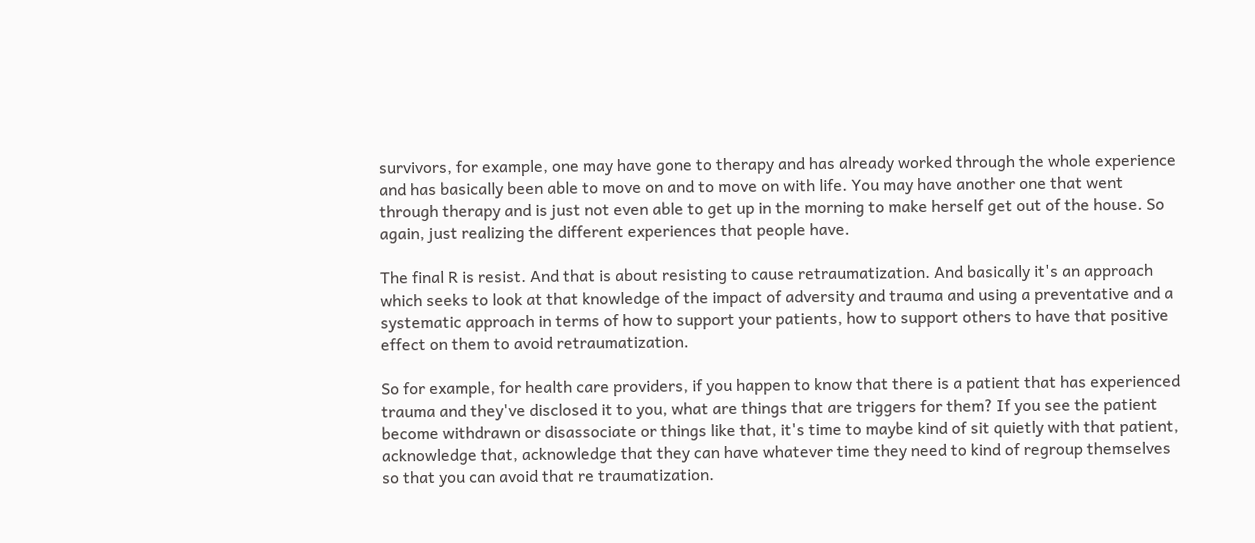survivors, for example, one may have gone to therapy and has already worked through the whole experience and has basically been able to move on and to move on with life. You may have another one that went through therapy and is just not even able to get up in the morning to make herself get out of the house. So again, just realizing the different experiences that people have.

The final R is resist. And that is about resisting to cause retraumatization. And basically it's an approach which seeks to look at that knowledge of the impact of adversity and trauma and using a preventative and a systematic approach in terms of how to support your patients, how to support others to have that positive effect on them to avoid retraumatization.

So for example, for health care providers, if you happen to know that there is a patient that has experienced trauma and they've disclosed it to you, what are things that are triggers for them? If you see the patient become withdrawn or disassociate or things like that, it's time to maybe kind of sit quietly with that patient, acknowledge that, acknowledge that they can have whatever time they need to kind of regroup themselves so that you can avoid that re traumatization.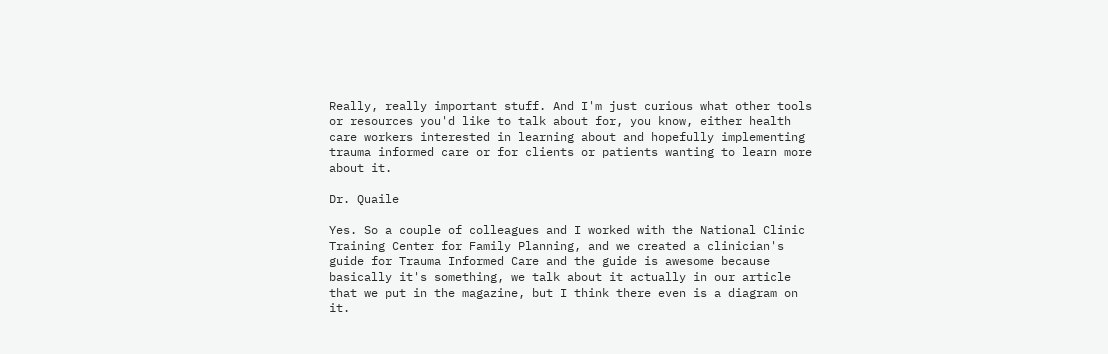Really, really important stuff. And I'm just curious what other tools or resources you'd like to talk about for, you know, either health care workers interested in learning about and hopefully implementing trauma informed care or for clients or patients wanting to learn more about it.

Dr. Quaile

Yes. So a couple of colleagues and I worked with the National Clinic Training Center for Family Planning, and we created a clinician's guide for Trauma Informed Care and the guide is awesome because basically it's something, we talk about it actually in our article that we put in the magazine, but I think there even is a diagram on it.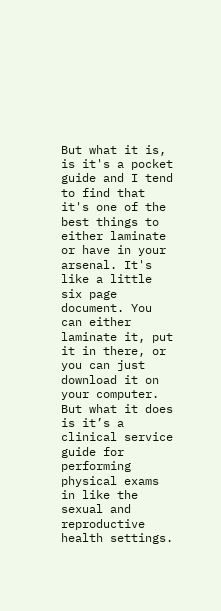But what it is, is it's a pocket guide and I tend to find that it's one of the best things to either laminate or have in your arsenal. It's like a little six page document. You can either laminate it, put it in there, or you can just download it on your computer. But what it does is it’s a clinical service guide for performing physical exams in like the sexual and reproductive health settings.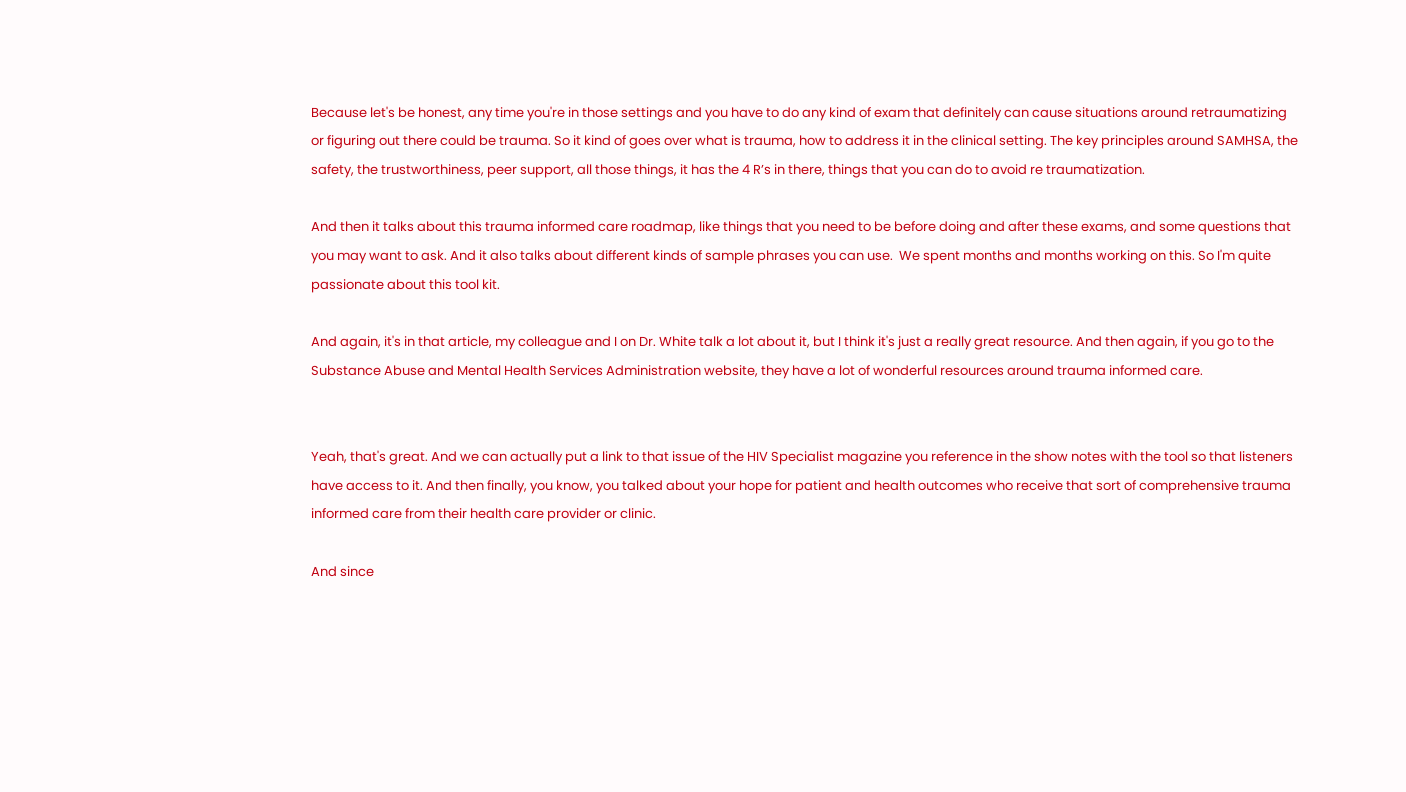Because let's be honest, any time you're in those settings and you have to do any kind of exam that definitely can cause situations around retraumatizing or figuring out there could be trauma. So it kind of goes over what is trauma, how to address it in the clinical setting. The key principles around SAMHSA, the safety, the trustworthiness, peer support, all those things, it has the 4 R’s in there, things that you can do to avoid re traumatization.

And then it talks about this trauma informed care roadmap, like things that you need to be before doing and after these exams, and some questions that you may want to ask. And it also talks about different kinds of sample phrases you can use.  We spent months and months working on this. So I'm quite passionate about this tool kit.

And again, it's in that article, my colleague and I on Dr. White talk a lot about it, but I think it's just a really great resource. And then again, if you go to the Substance Abuse and Mental Health Services Administration website, they have a lot of wonderful resources around trauma informed care.


Yeah, that's great. And we can actually put a link to that issue of the HIV Specialist magazine you reference in the show notes with the tool so that listeners have access to it. And then finally, you know, you talked about your hope for patient and health outcomes who receive that sort of comprehensive trauma informed care from their health care provider or clinic.

And since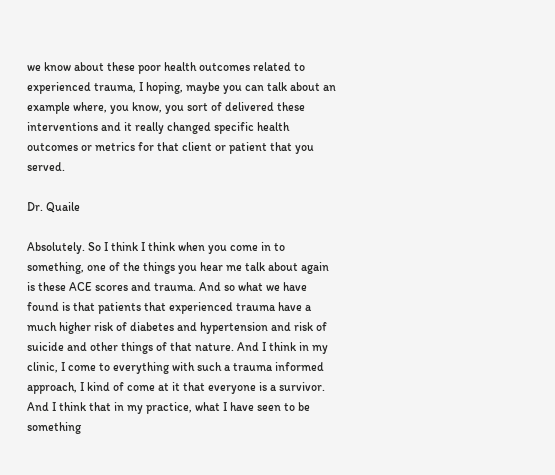we know about these poor health outcomes related to experienced trauma, I hoping, maybe you can talk about an example where, you know, you sort of delivered these interventions and it really changed specific health outcomes or metrics for that client or patient that you served.

Dr. Quaile

Absolutely. So I think I think when you come in to something, one of the things you hear me talk about again is these ACE scores and trauma. And so what we have found is that patients that experienced trauma have a much higher risk of diabetes and hypertension and risk of suicide and other things of that nature. And I think in my clinic, I come to everything with such a trauma informed approach, I kind of come at it that everyone is a survivor. And I think that in my practice, what I have seen to be something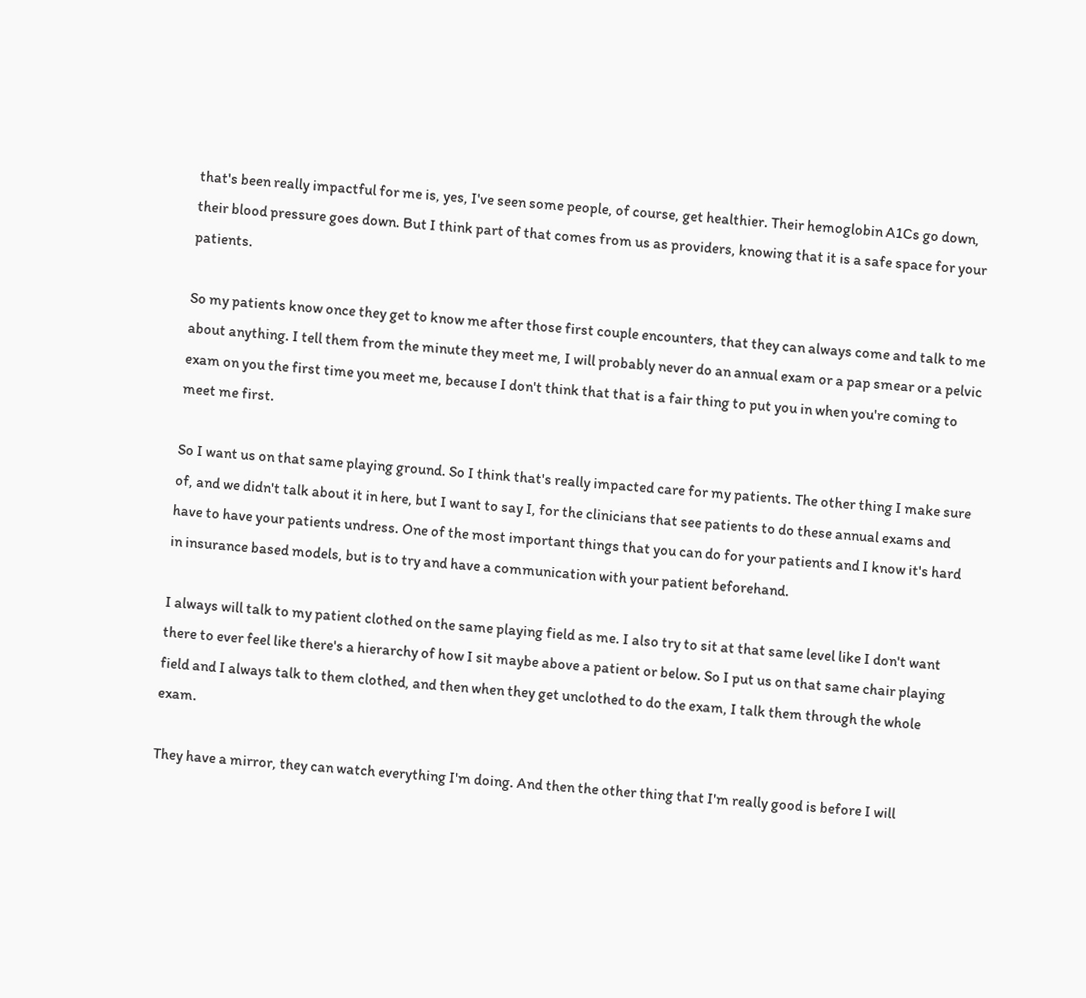that's been really impactful for me is, yes, I've seen some people, of course, get healthier. Their hemoglobin A1Cs go down, their blood pressure goes down. But I think part of that comes from us as providers, knowing that it is a safe space for your patients.

So my patients know once they get to know me after those first couple encounters, that they can always come and talk to me about anything. I tell them from the minute they meet me, I will probably never do an annual exam or a pap smear or a pelvic exam on you the first time you meet me, because I don't think that that is a fair thing to put you in when you're coming to meet me first.

So I want us on that same playing ground. So I think that's really impacted care for my patients. The other thing I make sure of, and we didn't talk about it in here, but I want to say I, for the clinicians that see patients to do these annual exams and have to have your patients undress. One of the most important things that you can do for your patients and I know it's hard in insurance based models, but is to try and have a communication with your patient beforehand.

I always will talk to my patient clothed on the same playing field as me. I also try to sit at that same level like I don't want there to ever feel like there's a hierarchy of how I sit maybe above a patient or below. So I put us on that same chair playing field and I always talk to them clothed, and then when they get unclothed to do the exam, I talk them through the whole exam.

They have a mirror, they can watch everything I'm doing. And then the other thing that I'm really good is before I will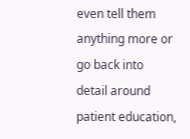even tell them anything more or go back into detail around patient education,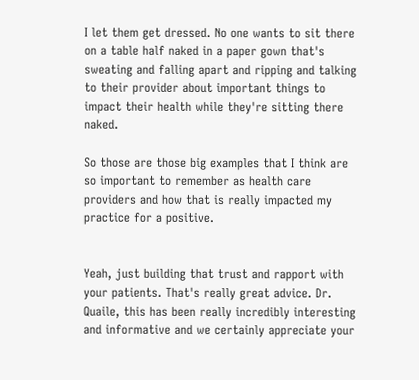I let them get dressed. No one wants to sit there on a table half naked in a paper gown that's sweating and falling apart and ripping and talking to their provider about important things to impact their health while they're sitting there naked.

So those are those big examples that I think are so important to remember as health care providers and how that is really impacted my practice for a positive.


Yeah, just building that trust and rapport with your patients. That's really great advice. Dr. Quaile, this has been really incredibly interesting and informative and we certainly appreciate your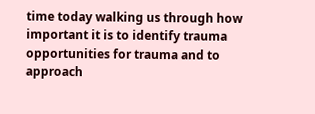time today walking us through how important it is to identify trauma opportunities for trauma and to approach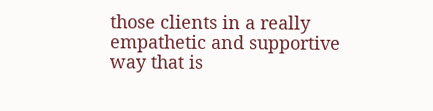those clients in a really empathetic and supportive way that is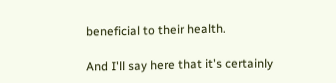beneficial to their health.

And I'll say here that it's certainly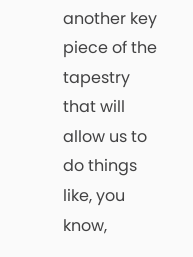another key piece of the tapestry that will allow us to do things like, you know,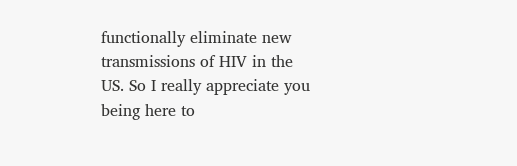functionally eliminate new transmissions of HIV in the US. So I really appreciate you being here to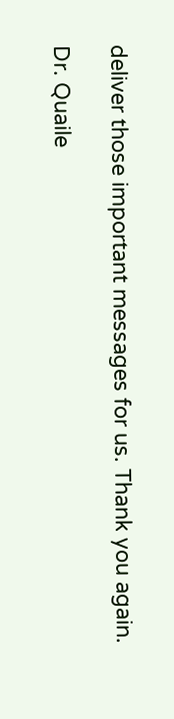deliver those important messages for us. Thank you again.

Dr. Quaile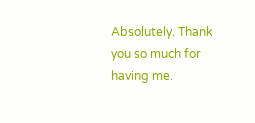Absolutely. Thank you so much for having me.